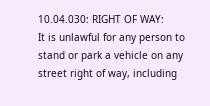10.04.030: RIGHT OF WAY:
It is unlawful for any person to stand or park a vehicle on any street right of way, including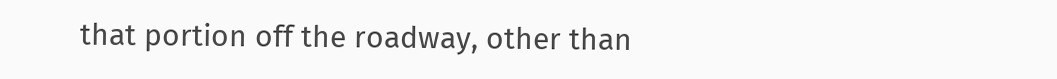that portion off the roadway, other than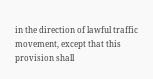in the direction of lawful traffic movement, except that this provision shall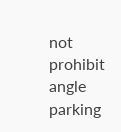not prohibit angle parking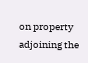on property adjoining the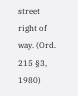street right of way. (Ord. 215 §3, 1980)